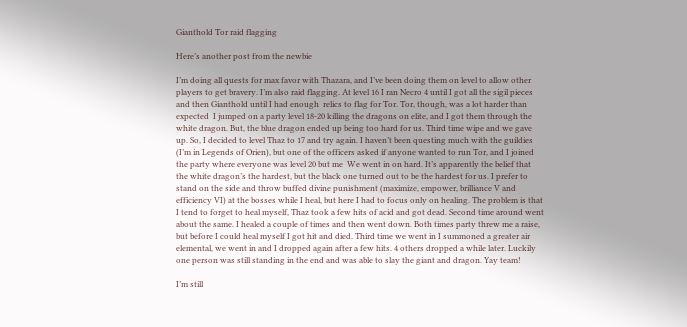Gianthold Tor raid flagging

Here’s another post from the newbie

I’m doing all quests for max favor with Thazara, and I’ve been doing them on level to allow other players to get bravery. I’m also raid flagging. At level 16 I ran Necro 4 until I got all the sigil pieces and then Gianthold until I had enough  relics to flag for Tor. Tor, though, was a lot harder than expected  I jumped on a party level 18-20 killing the dragons on elite, and I got them through the white dragon. But, the blue dragon ended up being too hard for us. Third time wipe and we gave up. So, I decided to level Thaz to 17 and try again. I haven’t been questing much with the guildies (I’m in Legends of Orien), but one of the officers asked if anyone wanted to run Tor, and I joined the party where everyone was level 20 but me  We went in on hard. It’s apparently the belief that the white dragon’s the hardest, but the black one turned out to be the hardest for us. I prefer to stand on the side and throw buffed divine punishment (maximize, empower, brilliance V and efficiency VI) at the bosses while I heal, but here I had to focus only on healing. The problem is that I tend to forget to heal myself, Thaz took a few hits of acid and got dead. Second time around went about the same. I healed a couple of times and then went down. Both times party threw me a raise, but before I could heal myself I got hit and died. Third time we went in I summoned a greater air elemental, we went in and I dropped again after a few hits. 4 others dropped a while later. Luckily one person was still standing in the end and was able to slay the giant and dragon. Yay team!

I’m still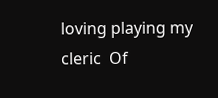loving playing my cleric  Of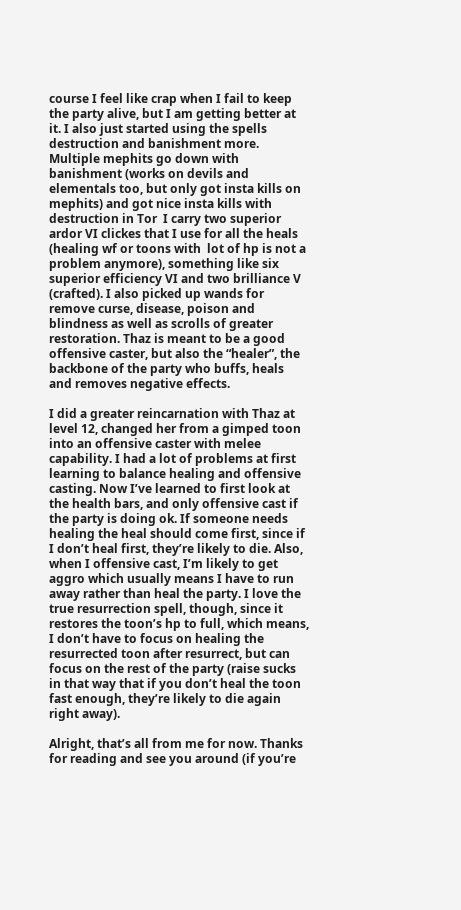course I feel like crap when I fail to keep the party alive, but I am getting better at it. I also just started using the spells destruction and banishment more. Multiple mephits go down with banishment (works on devils and elementals too, but only got insta kills on mephits) and got nice insta kills with destruction in Tor  I carry two superior ardor VI clickes that I use for all the heals (healing wf or toons with  lot of hp is not a problem anymore), something like six superior efficiency VI and two brilliance V (crafted). I also picked up wands for remove curse, disease, poison and blindness as well as scrolls of greater restoration. Thaz is meant to be a good offensive caster, but also the “healer”, the backbone of the party who buffs, heals and removes negative effects.

I did a greater reincarnation with Thaz at level 12, changed her from a gimped toon into an offensive caster with melee capability. I had a lot of problems at first learning to balance healing and offensive casting. Now I’ve learned to first look at the health bars, and only offensive cast if the party is doing ok. If someone needs healing the heal should come first, since if I don’t heal first, they’re likely to die. Also, when I offensive cast, I’m likely to get aggro which usually means I have to run away rather than heal the party. I love the true resurrection spell, though, since it restores the toon’s hp to full, which means, I don’t have to focus on healing the resurrected toon after resurrect, but can focus on the rest of the party (raise sucks in that way that if you don’t heal the toon fast enough, they’re likely to die again right away).

Alright, that’s all from me for now. Thanks for reading and see you around (if you’re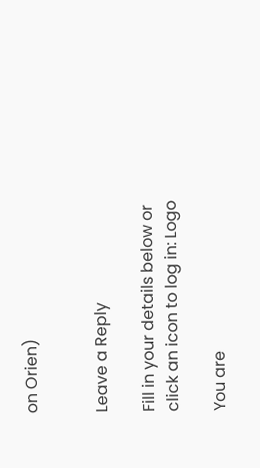on Orien)


Leave a Reply

Fill in your details below or click an icon to log in: Logo

You are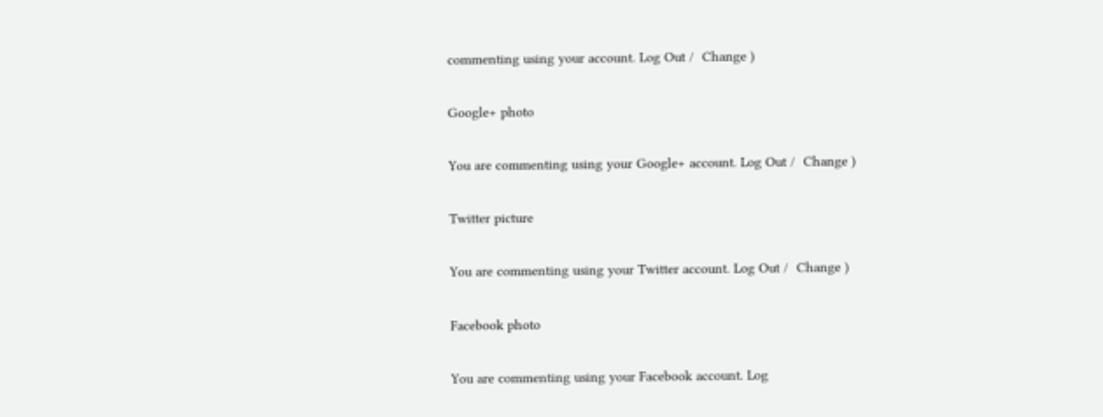commenting using your account. Log Out /  Change )

Google+ photo

You are commenting using your Google+ account. Log Out /  Change )

Twitter picture

You are commenting using your Twitter account. Log Out /  Change )

Facebook photo

You are commenting using your Facebook account. Log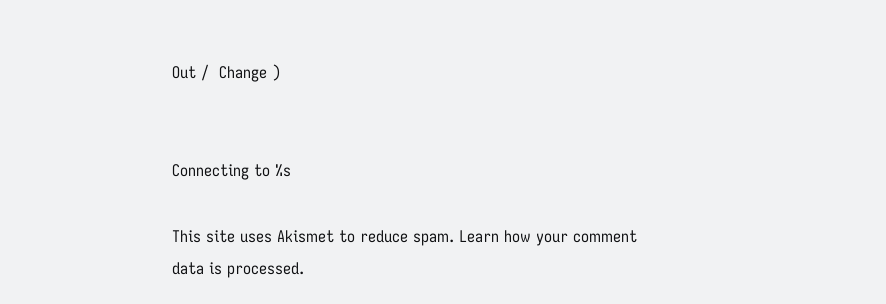Out /  Change )


Connecting to %s

This site uses Akismet to reduce spam. Learn how your comment data is processed.